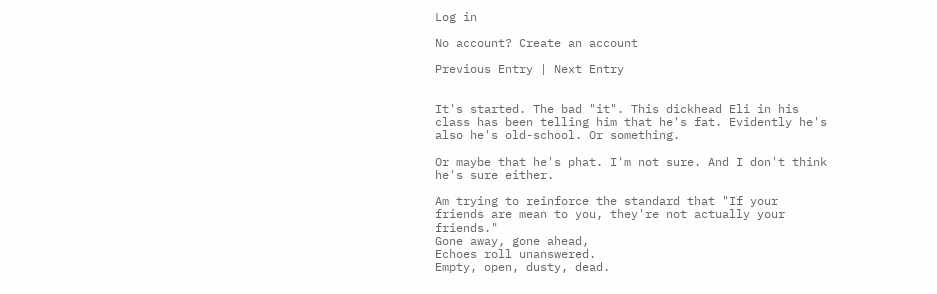Log in

No account? Create an account

Previous Entry | Next Entry


It's started. The bad "it". This dickhead Eli in his class has been telling him that he's fat. Evidently he's also he's old-school. Or something.

Or maybe that he's phat. I'm not sure. And I don't think he's sure either.

Am trying to reinforce the standard that "If your friends are mean to you, they're not actually your friends."
Gone away, gone ahead,
Echoes roll unanswered.
Empty, open, dusty, dead.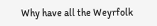Why have all the Weyrfolk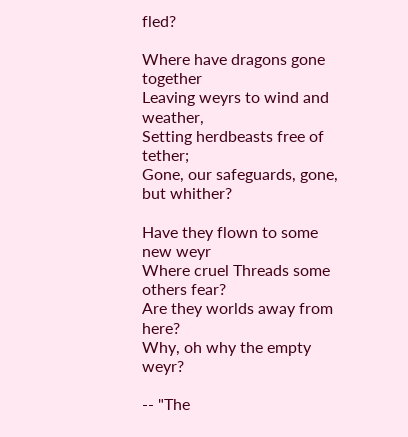fled?

Where have dragons gone together
Leaving weyrs to wind and weather,
Setting herdbeasts free of tether;
Gone, our safeguards, gone, but whither?

Have they flown to some new weyr
Where cruel Threads some others fear?
Are they worlds away from here?
Why, oh why the empty weyr?

-- "The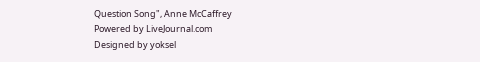Question Song", Anne McCaffrey
Powered by LiveJournal.com
Designed by yoksel